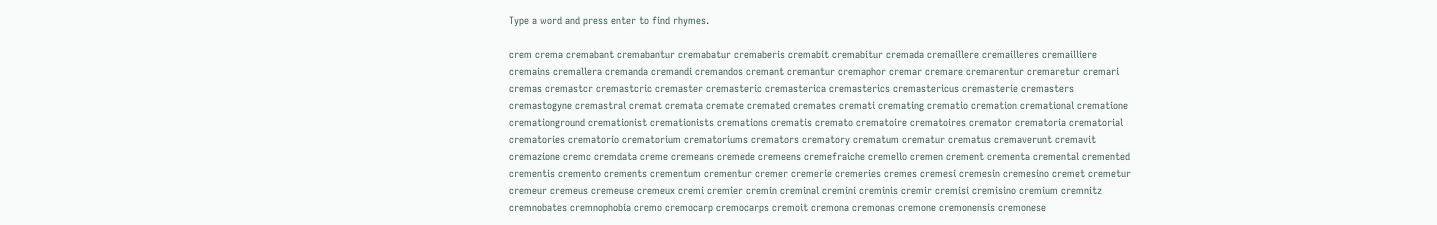Type a word and press enter to find rhymes.

crem crema cremabant cremabantur cremabatur cremaberis cremabit cremabitur cremada cremaillere cremailleres cremailliere cremains cremallera cremanda cremandi cremandos cremant cremantur cremaphor cremar cremare cremarentur cremaretur cremari cremas cremastcr cremastcric cremaster cremasteric cremasterica cremasterics cremastericus cremasterie cremasters cremastogyne cremastral cremat cremata cremate cremated cremates cremati cremating crematio cremation cremational crematione cremationground cremationist cremationists cremations crematis cremato crematoire crematoires cremator crematoria crematorial crematories crematorio crematorium crematoriums cremators crematory crematum crematur crematus cremaverunt cremavit cremazione cremc cremdata creme cremeans cremede cremeens cremefraiche cremello cremen crement crementa cremental cremented crementis cremento crements crementum crementur cremer cremerie cremeries cremes cremesi cremesin cremesino cremet cremetur cremeur cremeus cremeuse cremeux cremi cremier cremin creminal cremini creminis cremir cremisi cremisino cremium cremnitz cremnobates cremnophobia cremo cremocarp cremocarps cremoit cremona cremonas cremone cremonensis cremonese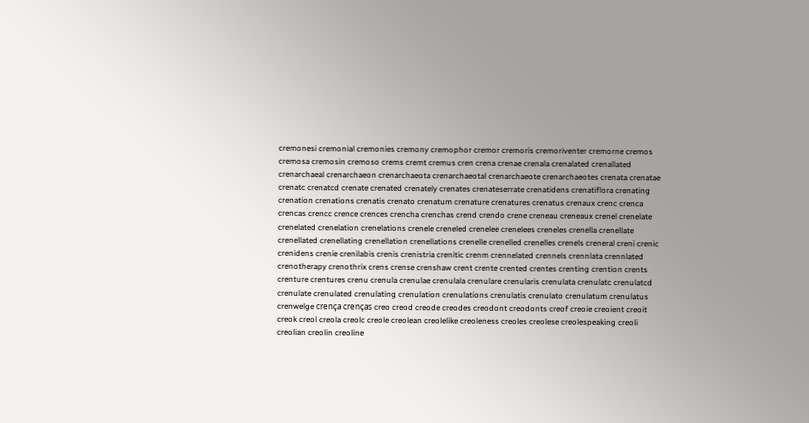cremonesi cremonial cremonies cremony cremophor cremor cremoris cremoriventer cremorne cremos cremosa cremosin cremoso crems cremt cremus cren crena crenae crenala crenalated crenallated crenarchaeal crenarchaeon crenarchaeota crenarchaeotal crenarchaeote crenarchaeotes crenata crenatae crenatc crenatcd crenate crenated crenately crenates crenateserrate crenatidens crenatiflora crenating crenation crenations crenatis crenato crenatum crenature crenatures crenatus crenaux crenc crenca crencas crencc crence crences crencha crenchas crend crendo crene creneau creneaux crenel crenelate crenelated crenelation crenelations crenele creneled crenelee crenelees creneles crenella crenellate crenellated crenellating crenellation crenellations crenelle crenelled crenelles crenels creneral creni crenic crenidens crenie crenilabis crenis crenistria crenitic crenm crennelated crennels crennlata crennlated crenotherapy crenothrix crens crense crenshaw crent crente crented crentes crenting crention crents crenture crentures crenu crenula crenulae crenulala crenulare crenularis crenulata crenulatc crenulatcd crenulate crenulated crenulating crenulation crenulations crenulatis crenulato crenulatum crenulatus crenwelge crença crenças creo creod creode creodes creodont creodonts creof creoie creoient creoit creok creol creola creolc creole creolean creolelike creoleness creoles creolese creolespeaking creoli creolian creolin creoline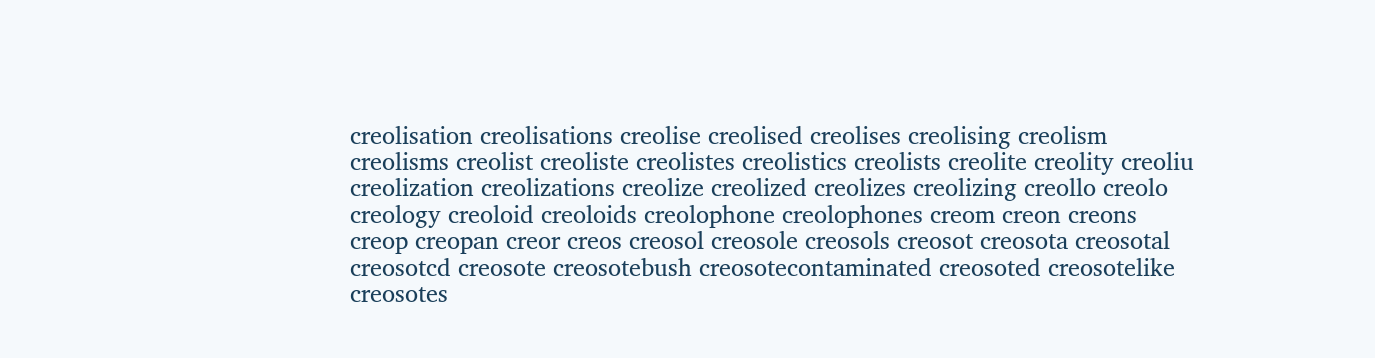creolisation creolisations creolise creolised creolises creolising creolism creolisms creolist creoliste creolistes creolistics creolists creolite creolity creoliu creolization creolizations creolize creolized creolizes creolizing creollo creolo creology creoloid creoloids creolophone creolophones creom creon creons creop creopan creor creos creosol creosole creosols creosot creosota creosotal creosotcd creosote creosotebush creosotecontaminated creosoted creosotelike creosotes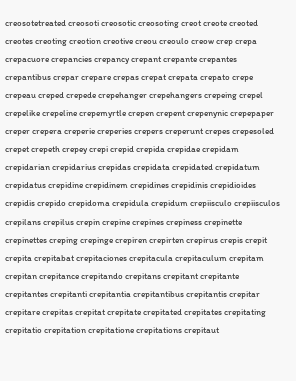creosotetreated creosoti creosotic creosoting creot creote creoted creotes creoting creotion creotive creou creoulo creow crep crepa crepacuore crepancies crepancy crepant crepante crepantes crepantibus crepar crepare crepas crepat crepata crepato crepe crepeau creped crepede crepehanger crepehangers crepeing crepel crepelike crepeline crepemyrtle crepen crepent crepenynic crepepaper creper crepera creperie creperies crepers creperunt crepes crepesoled crepet crepeth crepey crepi crepid crepida crepidae crepidam crepidarian crepidarius crepidas crepidata crepidated crepidatum crepidatus crepidine crepidinem crepidines crepidinis crepidioides crepidis crepido crepidoma crepidula crepidum crepiisculo crepiisculos crepilans crepilus crepin crepine crepines crepiness crepinette crepinettes creping crepinge crepiren crepirten crepirus crepis crepit crepita crepitabat crepitaciones crepitacula crepitaculum crepitam crepitan crepitance crepitando crepitans crepitant crepitante crepitantes crepitanti crepitantia crepitantibus crepitantis crepitar crepitare crepitas crepitat crepitate crepitated crepitates crepitating crepitatio crepitation crepitatione crepitations crepitaut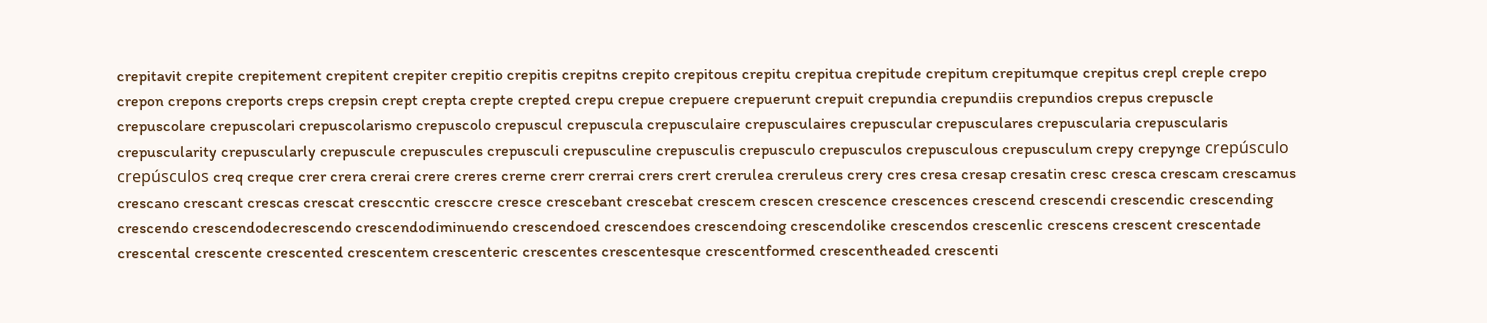crepitavit crepite crepitement crepitent crepiter crepitio crepitis crepitns crepito crepitous crepitu crepitua crepitude crepitum crepitumque crepitus crepl creple crepo crepon crepons creports creps crepsin crept crepta crepte crepted crepu crepue crepuere crepuerunt crepuit crepundia crepundiis crepundios crepus crepuscle crepuscolare crepuscolari crepuscolarismo crepuscolo crepuscul crepuscula crepusculaire crepusculaires crepuscular crepusculares crepuscularia crepuscularis crepuscularity crepuscularly crepuscule crepuscules crepusculi crepusculine crepusculis crepusculo crepusculos crepusculous crepusculum crepy crepynge crepúsculo crepúsculos creq creque crer crera crerai crere creres crerne crerr crerrai crers crert crerulea creruleus crery cres cresa cresap cresatin cresc cresca crescam crescamus crescano crescant crescas crescat cresccntic cresccre cresce crescebant crescebat crescem crescen crescence crescences crescend crescendi crescendic crescending crescendo crescendodecrescendo crescendodiminuendo crescendoed crescendoes crescendoing crescendolike crescendos crescenlic crescens crescent crescentade crescental crescente crescented crescentem crescenteric crescentes crescentesque crescentformed crescentheaded crescenti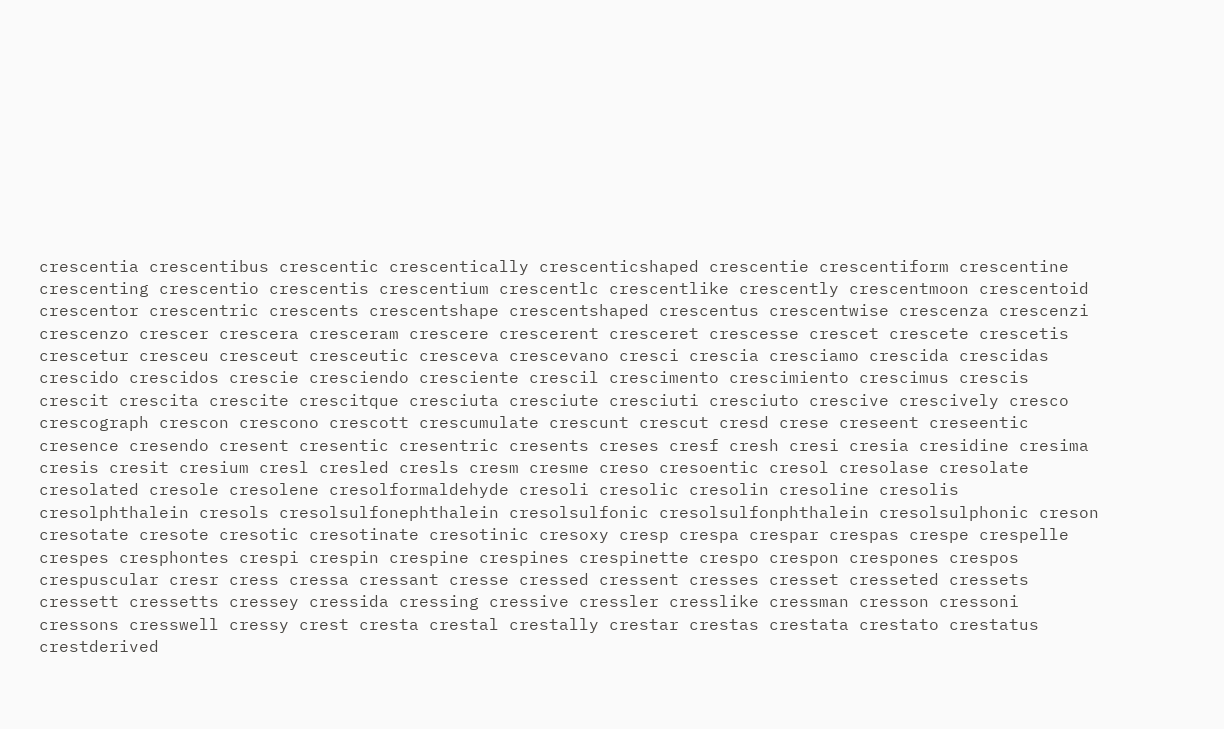crescentia crescentibus crescentic crescentically crescenticshaped crescentie crescentiform crescentine crescenting crescentio crescentis crescentium crescentlc crescentlike crescently crescentmoon crescentoid crescentor crescentric crescents crescentshape crescentshaped crescentus crescentwise crescenza crescenzi crescenzo crescer crescera cresceram crescere crescerent cresceret crescesse crescet crescete crescetis crescetur cresceu cresceut cresceutic cresceva crescevano cresci crescia cresciamo crescida crescidas crescido crescidos crescie cresciendo cresciente crescil crescimento crescimiento crescimus crescis crescit crescita crescite crescitque cresciuta cresciute cresciuti cresciuto crescive crescively cresco crescograph crescon crescono crescott crescumulate crescunt crescut cresd crese creseent creseentic cresence cresendo cresent cresentic cresentric cresents creses cresf cresh cresi cresia cresidine cresima cresis cresit cresium cresl cresled cresls cresm cresme creso cresoentic cresol cresolase cresolate cresolated cresole cresolene cresolformaldehyde cresoli cresolic cresolin cresoline cresolis cresolphthalein cresols cresolsulfonephthalein cresolsulfonic cresolsulfonphthalein cresolsulphonic creson cresotate cresote cresotic cresotinate cresotinic cresoxy cresp crespa crespar crespas crespe crespelle crespes cresphontes crespi crespin crespine crespines crespinette crespo crespon crespones crespos crespuscular cresr cress cressa cressant cresse cressed cressent cresses cresset cresseted cressets cressett cressetts cressey cressida cressing cressive cressler cresslike cressman cresson cressoni cressons cresswell cressy crest cresta crestal crestally crestar crestas crestata crestato crestatus crestderived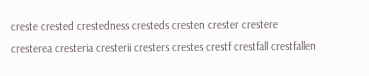creste crested crestedness cresteds cresten crester crestere cresterea cresteria cresterii cresters crestes crestf crestfall crestfallen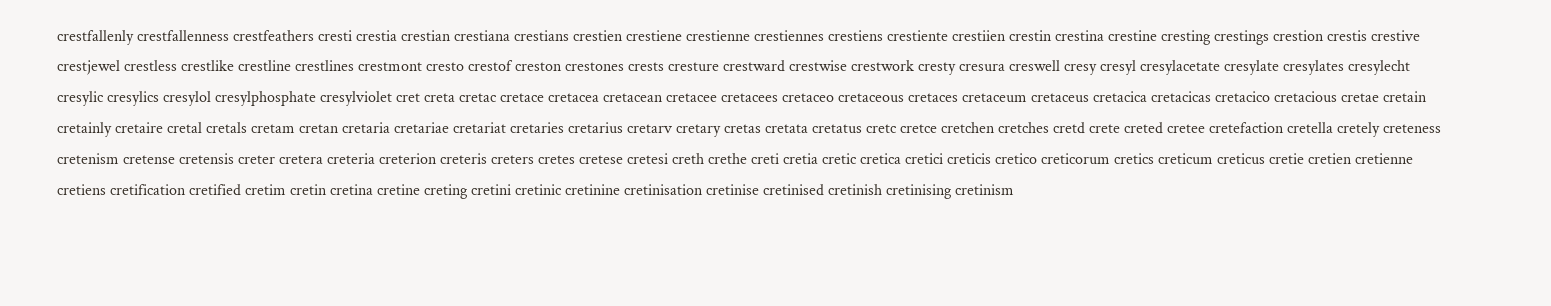crestfallenly crestfallenness crestfeathers cresti crestia crestian crestiana crestians crestien crestiene crestienne crestiennes crestiens crestiente crestiien crestin crestina crestine cresting crestings crestion crestis crestive crestjewel crestless crestlike crestline crestlines crestmont cresto crestof creston crestones crests cresture crestward crestwise crestwork cresty cresura creswell cresy cresyl cresylacetate cresylate cresylates cresylecht cresylic cresylics cresylol cresylphosphate cresylviolet cret creta cretac cretace cretacea cretacean cretacee cretacees cretaceo cretaceous cretaces cretaceum cretaceus cretacica cretacicas cretacico cretacious cretae cretain cretainly cretaire cretal cretals cretam cretan cretaria cretariae cretariat cretaries cretarius cretarv cretary cretas cretata cretatus cretc cretce cretchen cretches cretd crete creted cretee cretefaction cretella cretely creteness cretenism cretense cretensis creter cretera creteria creterion creteris creters cretes cretese cretesi creth crethe creti cretia cretic cretica cretici creticis cretico creticorum cretics creticum creticus cretie cretien cretienne cretiens cretification cretified cretim cretin cretina cretine creting cretini cretinic cretinine cretinisation cretinise cretinised cretinish cretinising cretinism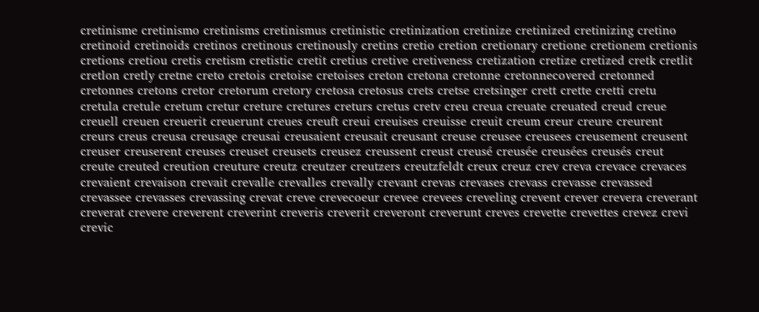cretinisme cretinismo cretinisms cretinismus cretinistic cretinization cretinize cretinized cretinizing cretino cretinoid cretinoids cretinos cretinous cretinously cretins cretio cretion cretionary cretione cretionem cretionis cretions cretiou cretis cretism cretistic cretit cretius cretive cretiveness cretization cretize cretized cretk cretlit cretlon cretly cretne creto cretois cretoise cretoises creton cretona cretonne cretonnecovered cretonned cretonnes cretons cretor cretorum cretory cretosa cretosus crets cretse cretsinger crett crette cretti cretu cretula cretule cretum cretur creture cretures creturs cretus cretv creu creua creuate creuated creud creue creuell creuen creuerit creuerunt creues creuft creui creuises creuisse creuit creum creur creure creurent creurs creus creusa creusage creusai creusaient creusait creusant creuse creusee creusees creusement creusent creuser creuserent creuses creuset creusets creusez creussent creust creusé creusée creusées creusés creut creute creuted creution creuture creutz creutzer creutzers creutzfeldt creux creuz crev creva crevace crevaces crevaient crevaison crevait crevalle crevalles crevally crevant crevas crevases crevass crevasse crevassed crevassee crevasses crevassing crevat creve crevecoeur crevee crevees creveling crevent crever crevera creverant creverat crevere creverent creverint creveris creverit creveront creverunt creves crevette crevettes crevez crevi crevic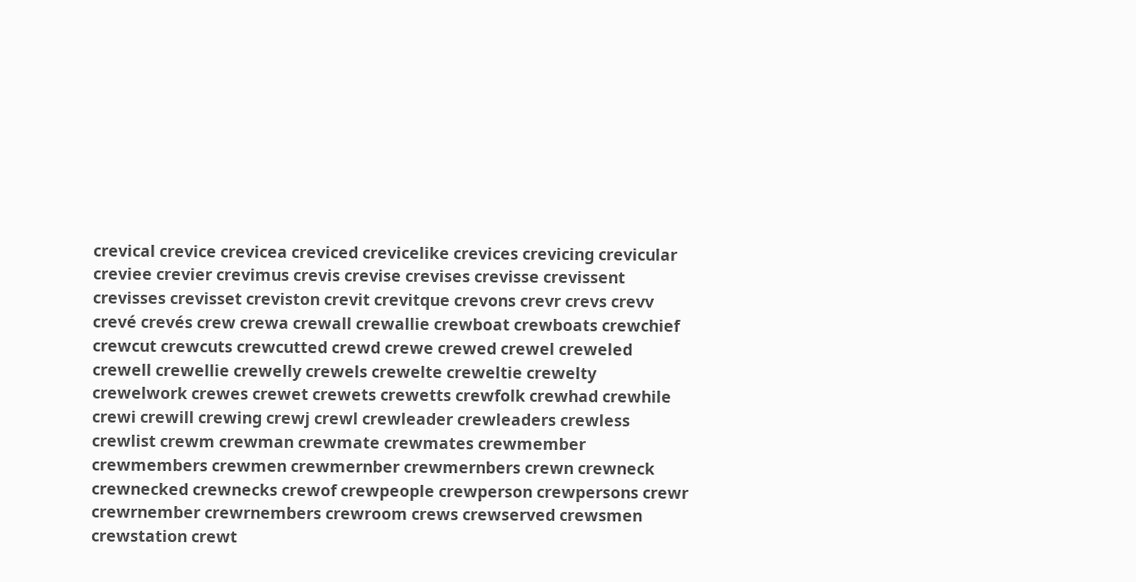crevical crevice crevicea creviced crevicelike crevices crevicing crevicular creviee crevier crevimus crevis crevise crevises crevisse crevissent crevisses crevisset creviston crevit crevitque crevons crevr crevs crevv crevé crevés crew crewa crewall crewallie crewboat crewboats crewchief crewcut crewcuts crewcutted crewd crewe crewed crewel creweled crewell crewellie crewelly crewels crewelte creweltie crewelty crewelwork crewes crewet crewets crewetts crewfolk crewhad crewhile crewi crewill crewing crewj crewl crewleader crewleaders crewless crewlist crewm crewman crewmate crewmates crewmember crewmembers crewmen crewmernber crewmernbers crewn crewneck crewnecked crewnecks crewof crewpeople crewperson crewpersons crewr crewrnember crewrnembers crewroom crews crewserved crewsmen crewstation crewt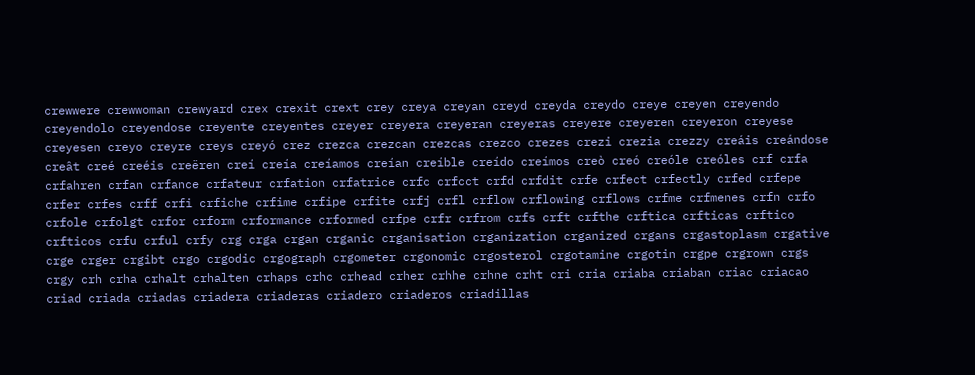crewwere crewwoman crewyard crex crexit crext crey creya creyan creyd creyda creydo creye creyen creyendo creyendolo creyendose creyente creyentes creyer creyera creyeran creyeras creyere creyeren creyeron creyese creyesen creyo creyre creys creyó crez crezca crezcan crezcas crezco crezes crezi crezia crezzy creáis creándose creât creé creéis creëren creí creía creíamos creían creíble creído creímos creò creó creóle creóles crf crfa crfahren crfan crfance crfateur crfation crfatrice crfc crfcct crfd crfdit crfe crfect crfectly crfed crfepe crfer crfes crff crfi crfiche crfime crfipe crfite crfj crfl crflow crflowing crflows crfme crfmenes crfn crfo crfole crfolgt crfor crform crformance crformed crfpe crfr crfrom crfs crft crfthe crftica crfticas crftico crfticos crfu crful crfy crg crga crgan crganic crganisation crganization crganized crgans crgastoplasm crgative crge crger crgibt crgo crgodic crgograph crgometer crgonomic crgosterol crgotamine crgotin crgpe crgrown crgs crgy crh crha crhalt crhalten crhaps crhc crhead crher crhhe crhne crht cri cria criaba criaban criac criacao criad criada criadas criadera criaderas criadero criaderos criadillas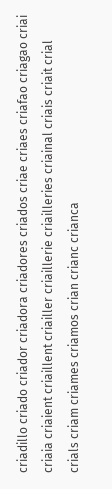criadillo criado criador criadora criadores criados criae criaes criafao criagao criai criaia criaient criaillent criailler criaillerie criailleries criainal criais criait crial crials criam criames criamos crian crianc crianca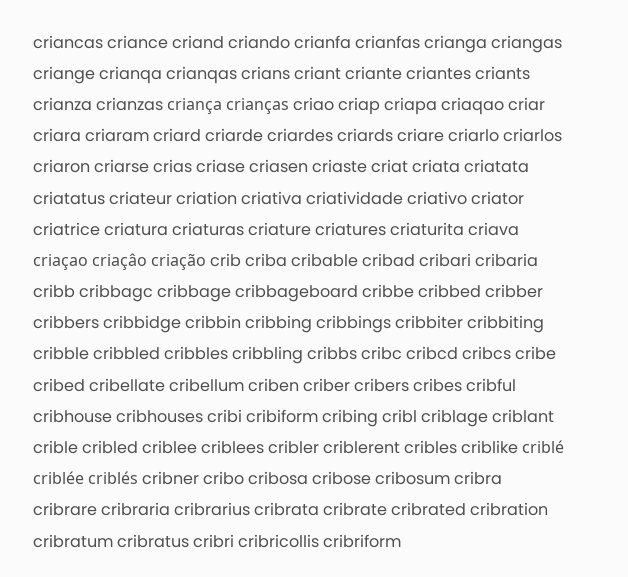criancas criance criand criando crianfa crianfas crianga criangas criange crianqa crianqas crians criant criante criantes criants crianza crianzas criança crianças criao criap criapa criaqao criar criara criaram criard criarde criardes criards criare criarlo criarlos criaron criarse crias criase criasen criaste criat criata criatata criatatus criateur criation criativa criatividade criativo criator criatrice criatura criaturas criature criatures criaturita criava criaçao criaçâo criação crib criba cribable cribad cribari cribaria cribb cribbagc cribbage cribbageboard cribbe cribbed cribber cribbers cribbidge cribbin cribbing cribbings cribbiter cribbiting cribble cribbled cribbles cribbling cribbs cribc cribcd cribcs cribe cribed cribellate cribellum criben criber cribers cribes cribful cribhouse cribhouses cribi cribiform cribing cribl criblage criblant crible cribled criblee criblees cribler criblerent cribles criblike criblé criblée criblés cribner cribo cribosa cribose cribosum cribra cribrare cribraria cribrarius cribrata cribrate cribrated cribration cribratum cribratus cribri cribricollis cribriform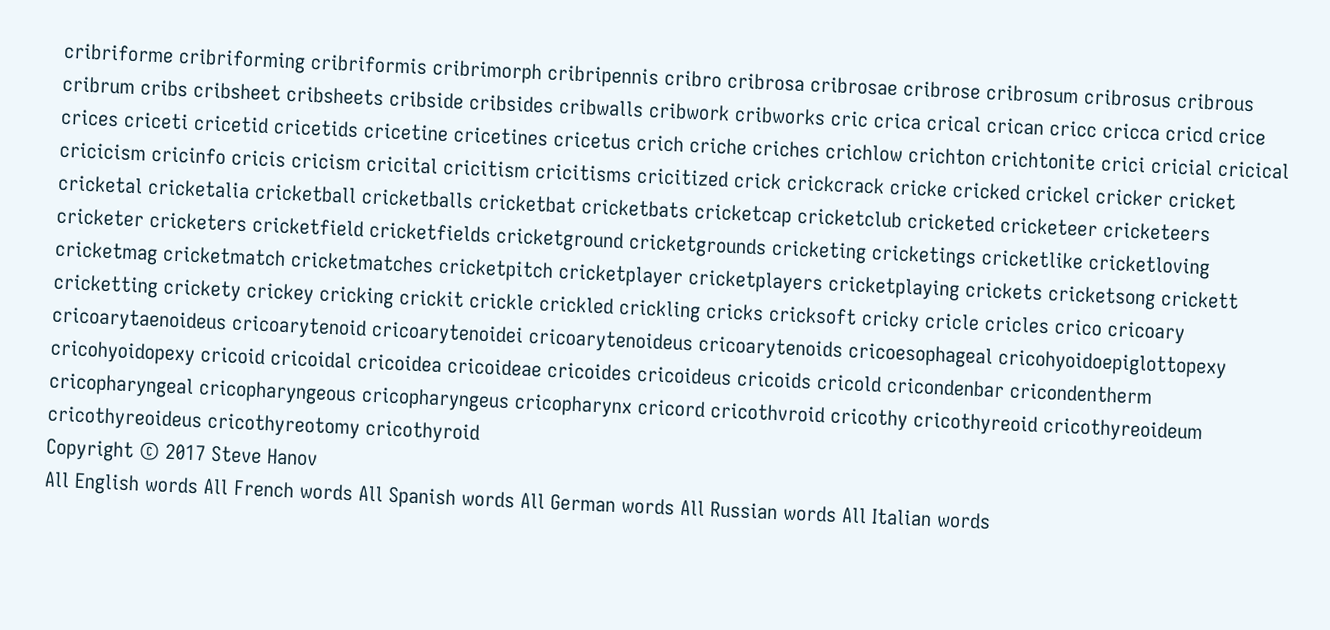cribriforme cribriforming cribriformis cribrimorph cribripennis cribro cribrosa cribrosae cribrose cribrosum cribrosus cribrous cribrum cribs cribsheet cribsheets cribside cribsides cribwalls cribwork cribworks cric crica crical crican cricc cricca cricd crice crices criceti cricetid cricetids cricetine cricetines cricetus crich criche criches crichlow crichton crichtonite crici cricial cricical cricicism cricinfo cricis cricism cricital cricitism cricitisms cricitized crick crickcrack cricke cricked crickel cricker cricket cricketal cricketalia cricketball cricketballs cricketbat cricketbats cricketcap cricketclub cricketed cricketeer cricketeers cricketer cricketers cricketfield cricketfields cricketground cricketgrounds cricketing cricketings cricketlike cricketloving cricketmag cricketmatch cricketmatches cricketpitch cricketplayer cricketplayers cricketplaying crickets cricketsong crickett cricketting crickety crickey cricking crickit crickle crickled crickling cricks cricksoft cricky cricle cricles crico cricoary cricoarytaenoideus cricoarytenoid cricoarytenoidei cricoarytenoideus cricoarytenoids cricoesophageal cricohyoidoepiglottopexy cricohyoidopexy cricoid cricoidal cricoidea cricoideae cricoides cricoideus cricoids cricold cricondenbar cricondentherm cricopharyngeal cricopharyngeous cricopharyngeus cricopharynx cricord cricothvroid cricothy cricothyreoid cricothyreoideum cricothyreoideus cricothyreotomy cricothyroid
Copyright © 2017 Steve Hanov
All English words All French words All Spanish words All German words All Russian words All Italian words